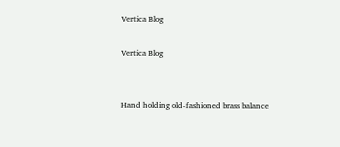Vertica Blog

Vertica Blog


Hand holding old-fashioned brass balance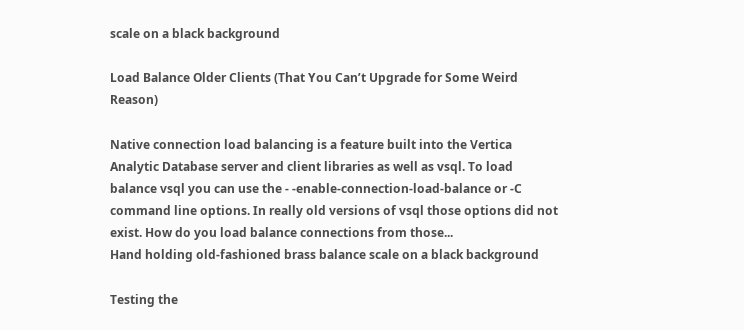scale on a black background

Load Balance Older Clients (That You Can’t Upgrade for Some Weird Reason)

Native connection load balancing is a feature built into the Vertica Analytic Database server and client libraries as well as vsql. To load balance vsql you can use the - -enable-connection-load-balance or -C command line options. In really old versions of vsql those options did not exist. How do you load balance connections from those...
Hand holding old-fashioned brass balance scale on a black background

Testing the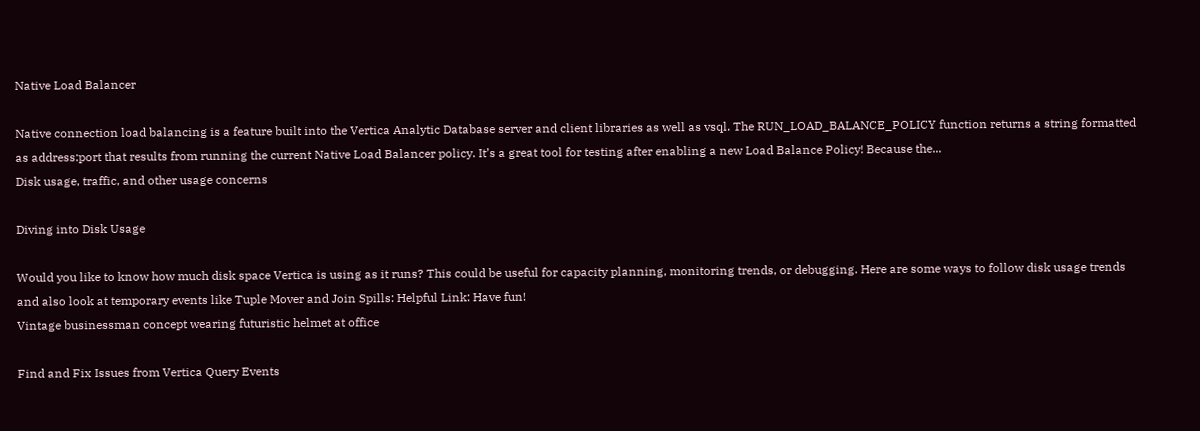Native Load Balancer

Native connection load balancing is a feature built into the Vertica Analytic Database server and client libraries as well as vsql. The RUN_LOAD_BALANCE_POLICY function returns a string formatted as address:port that results from running the current Native Load Balancer policy. It’s a great tool for testing after enabling a new Load Balance Policy! Because the...
Disk usage, traffic, and other usage concerns

Diving into Disk Usage

Would you like to know how much disk space Vertica is using as it runs? This could be useful for capacity planning, monitoring trends, or debugging. Here are some ways to follow disk usage trends and also look at temporary events like Tuple Mover and Join Spills: Helpful Link: Have fun!
Vintage businessman concept wearing futuristic helmet at office

Find and Fix Issues from Vertica Query Events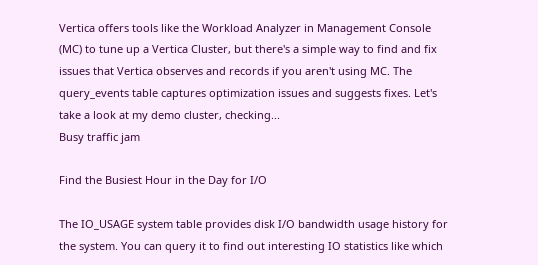Vertica offers tools like the Workload Analyzer in Management Console (MC) to tune up a Vertica Cluster, but there's a simple way to find and fix issues that Vertica observes and records if you aren't using MC. The query_events table captures optimization issues and suggests fixes. Let's take a look at my demo cluster, checking...
Busy traffic jam

Find the Busiest Hour in the Day for I/O

The IO_USAGE system table provides disk I/O bandwidth usage history for the system. You can query it to find out interesting IO statistics like which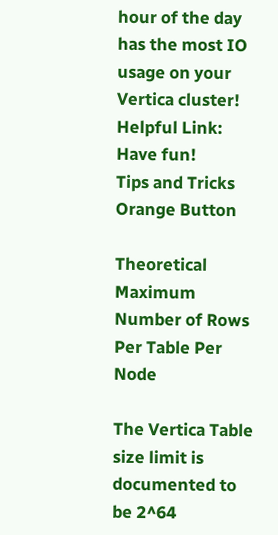hour of the day has the most IO usage on your Vertica cluster! Helpful Link: Have fun!
Tips and Tricks Orange Button

Theoretical Maximum Number of Rows Per Table Per Node

The Vertica Table size limit is documented to be 2^64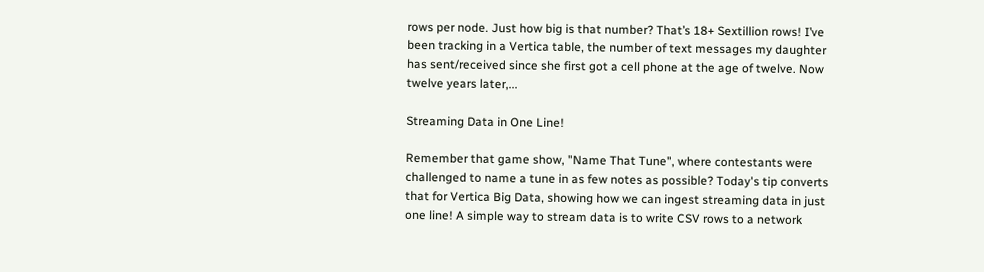rows per node. Just how big is that number? That’s 18+ Sextillion rows! I’ve been tracking in a Vertica table, the number of text messages my daughter has sent/received since she first got a cell phone at the age of twelve. Now twelve years later,...

Streaming Data in One Line!

Remember that game show, "Name That Tune", where contestants were challenged to name a tune in as few notes as possible? Today's tip converts that for Vertica Big Data, showing how we can ingest streaming data in just one line! A simple way to stream data is to write CSV rows to a network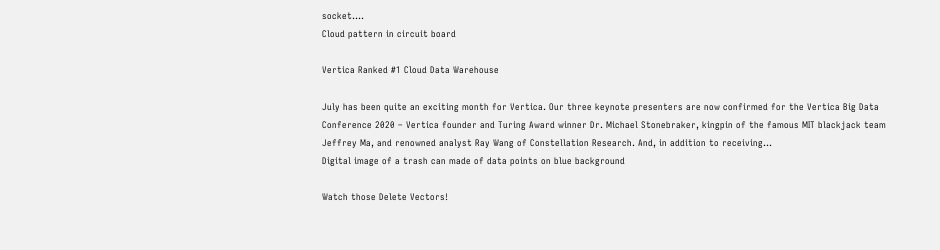socket....
Cloud pattern in circuit board

Vertica Ranked #1 Cloud Data Warehouse

July has been quite an exciting month for Vertica. Our three keynote presenters are now confirmed for the Vertica Big Data Conference 2020 – Vertica founder and Turing Award winner Dr. Michael Stonebraker, kingpin of the famous MIT blackjack team Jeffrey Ma, and renowned analyst Ray Wang of Constellation Research. And, in addition to receiving...
Digital image of a trash can made of data points on blue background

Watch those Delete Vectors!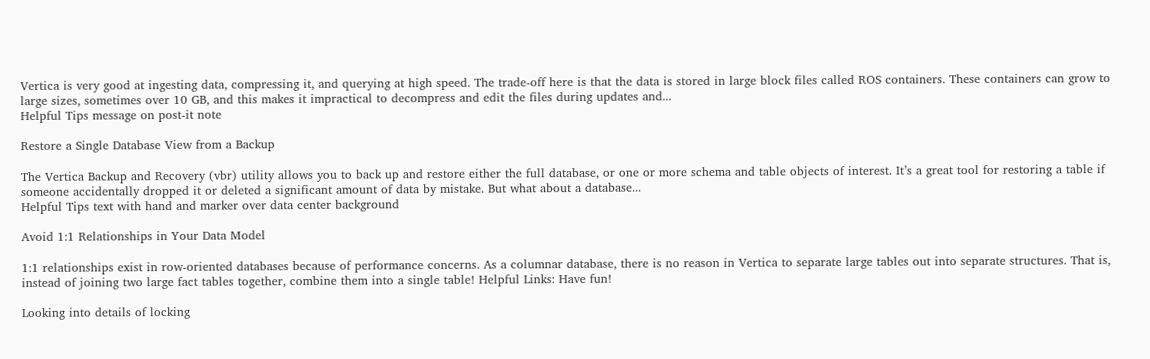Vertica is very good at ingesting data, compressing it, and querying at high speed. The trade-off here is that the data is stored in large block files called ROS containers. These containers can grow to large sizes, sometimes over 10 GB, and this makes it impractical to decompress and edit the files during updates and...
Helpful Tips message on post-it note

Restore a Single Database View from a Backup

The Vertica Backup and Recovery (vbr) utility allows you to back up and restore either the full database, or one or more schema and table objects of interest. It’s a great tool for restoring a table if someone accidentally dropped it or deleted a significant amount of data by mistake. But what about a database...
Helpful Tips text with hand and marker over data center background

Avoid 1:1 Relationships in Your Data Model

1:1 relationships exist in row-oriented databases because of performance concerns. As a columnar database, there is no reason in Vertica to separate large tables out into separate structures. That is, instead of joining two large fact tables together, combine them into a single table! Helpful Links: Have fun!

Looking into details of locking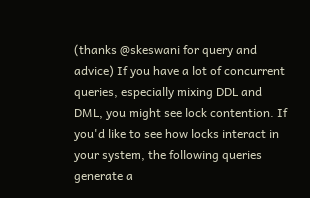(thanks @skeswani for query and advice) If you have a lot of concurrent queries, especially mixing DDL and DML, you might see lock contention. If you'd like to see how locks interact in your system, the following queries generate a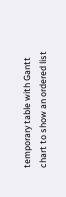temporary table with Gantt chart to show an ordered list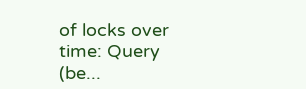of locks over time: Query (be...